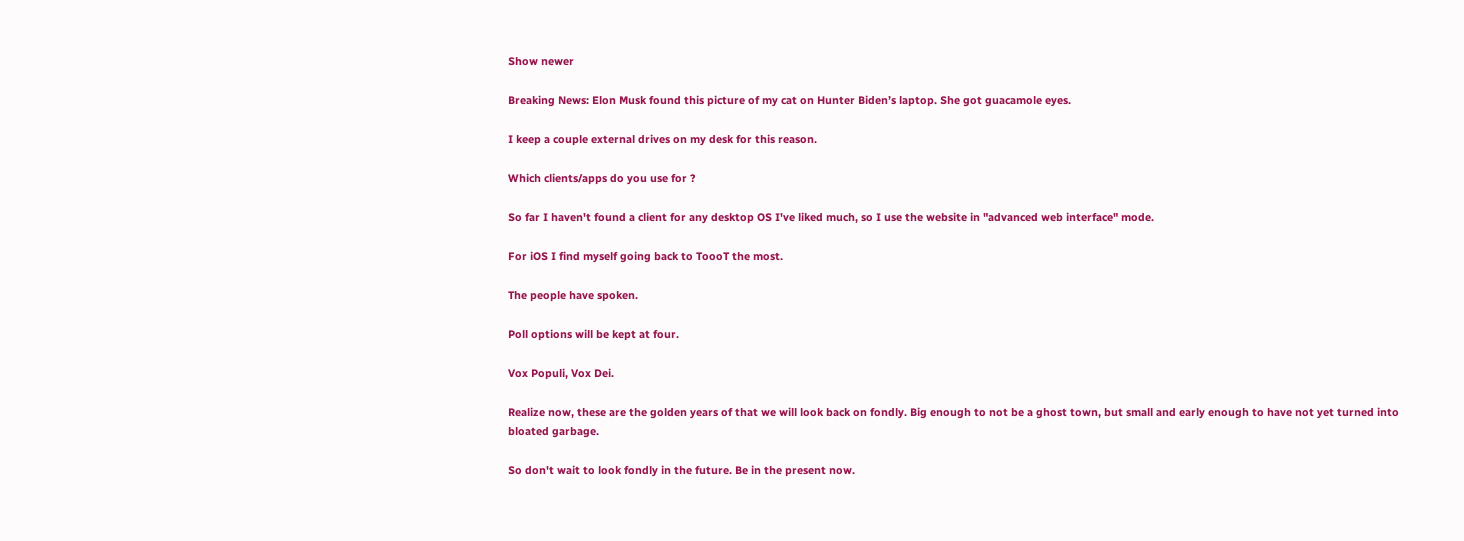Show newer

Breaking News: Elon Musk found this picture of my cat on Hunter Biden’s laptop. She got guacamole eyes.

I keep a couple external drives on my desk for this reason.

Which clients/apps do you use for ?

So far I haven't found a client for any desktop OS I've liked much, so I use the website in "advanced web interface" mode.

For iOS I find myself going back to ToooT the most.

The people have spoken.

Poll options will be kept at four.

Vox Populi, Vox Dei.

Realize now, these are the golden years of that we will look back on fondly. Big enough to not be a ghost town, but small and early enough to have not yet turned into bloated garbage.

So don't wait to look fondly in the future. Be in the present now.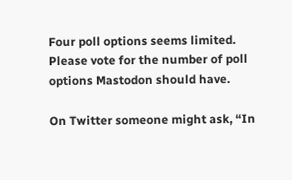Four poll options seems limited. Please vote for the number of poll options Mastodon should have.

On Twitter someone might ask, “In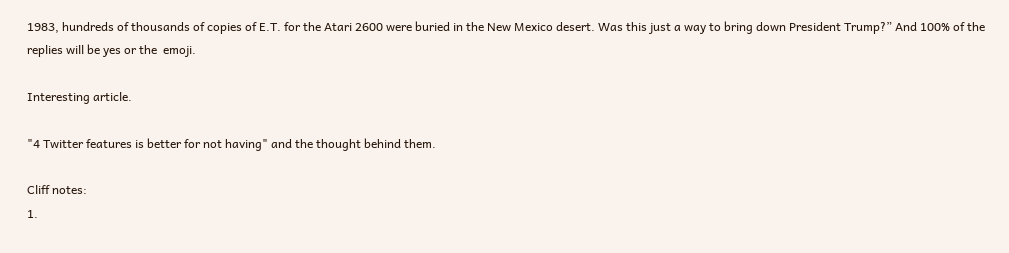1983, hundreds of thousands of copies of E.T. for the Atari 2600 were buried in the New Mexico desert. Was this just a way to bring down President Trump?” And 100% of the replies will be yes or the  emoji.

Interesting article.

"4 Twitter features is better for not having" and the thought behind them.

Cliff notes:
1.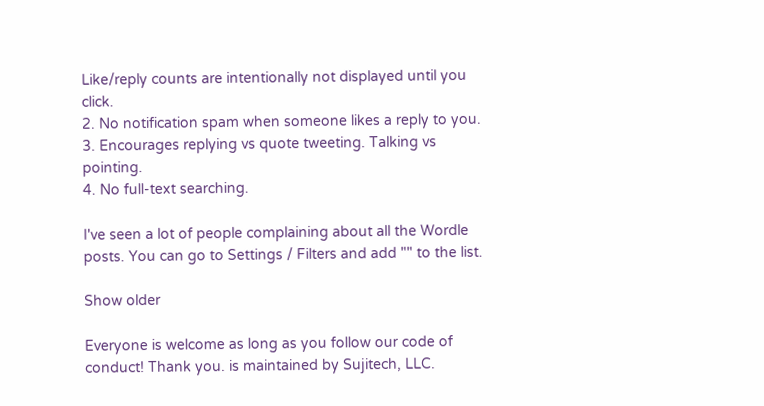Like/reply counts are intentionally not displayed until you click.
2. No notification spam when someone likes a reply to you.
3. Encourages replying vs quote tweeting. Talking vs pointing.
4. No full-text searching.

I've seen a lot of people complaining about all the Wordle posts. You can go to Settings / Filters and add "" to the list.

Show older

Everyone is welcome as long as you follow our code of conduct! Thank you. is maintained by Sujitech, LLC.